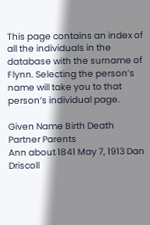This page contains an index of all the individuals in the database with the surname of Flynn. Selecting the person’s name will take you to that person’s individual page.

Given Name Birth Death Partner Parents
Ann about 1841 May 7, 1913 Dan Driscoll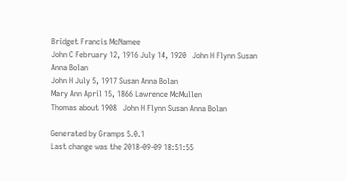Bridget Francis McNamee
John C February 12, 1916 July 14, 1920   John H Flynn Susan Anna Bolan
John H July 5, 1917 Susan Anna Bolan
Mary Ann April 15, 1866 Lawrence McMullen
Thomas about 1908   John H Flynn Susan Anna Bolan

Generated by Gramps 5.0.1
Last change was the 2018-09-09 18:51:55